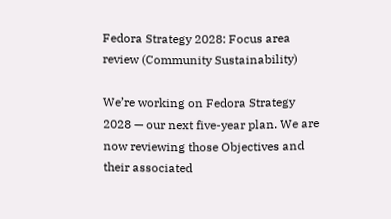Fedora Strategy 2028: Focus area review (Community Sustainability)

We’re working on Fedora Strategy 2028 — our next five-year plan. We are now reviewing those Objectives and their associated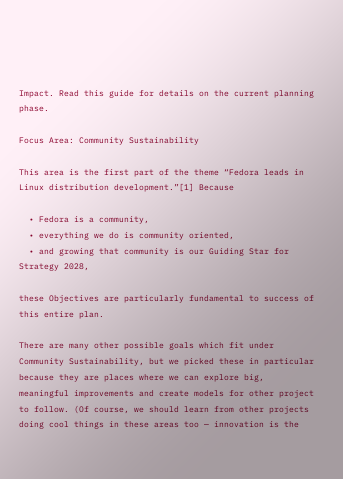Impact. Read this guide for details on the current planning phase.

Focus Area: Community Sustainability

This area is the first part of the theme “Fedora leads in Linux distribution development.”[1] Because

  • Fedora is a community,
  • everything we do is community oriented,
  • and growing that community is our Guiding Star for Strategy 2028,

these Objectives are particularly fundamental to success of this entire plan.

There are many other possible goals which fit under Community Sustainability, but we picked these in particular because they are places where we can explore big, meaningful improvements and create models for other project to follow. (Of course, we should learn from other projects doing cool things in these areas too — innovation is the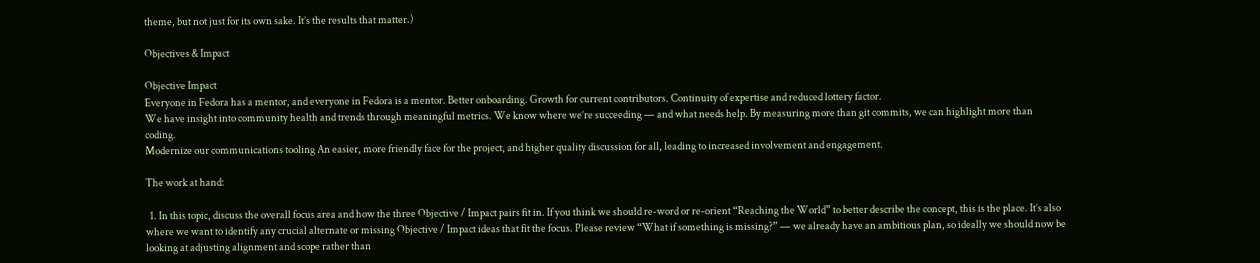theme, but not just for its own sake. It’s the results that matter.)

Objectives & Impact

Objective Impact
Everyone in Fedora has a mentor, and everyone in Fedora is a mentor. Better onboarding. Growth for current contributors. Continuity of expertise and reduced lottery factor.
We have insight into community health and trends through meaningful metrics. We know where we’re succeeding — and what needs help. By measuring more than git commits, we can highlight more than coding.
Modernize our communications tooling An easier, more friendly face for the project, and higher quality discussion for all, leading to increased involvement and engagement.

The work at hand:

  1. In this topic, discuss the overall focus area and how the three Objective / Impact pairs fit in. If you think we should re-word or re-orient “Reaching the World” to better describe the concept, this is the place. It’s also where we want to identify any crucial alternate or missing Objective / Impact ideas that fit the focus. Please review “What if something is missing?” — we already have an ambitious plan, so ideally we should now be looking at adjusting alignment and scope rather than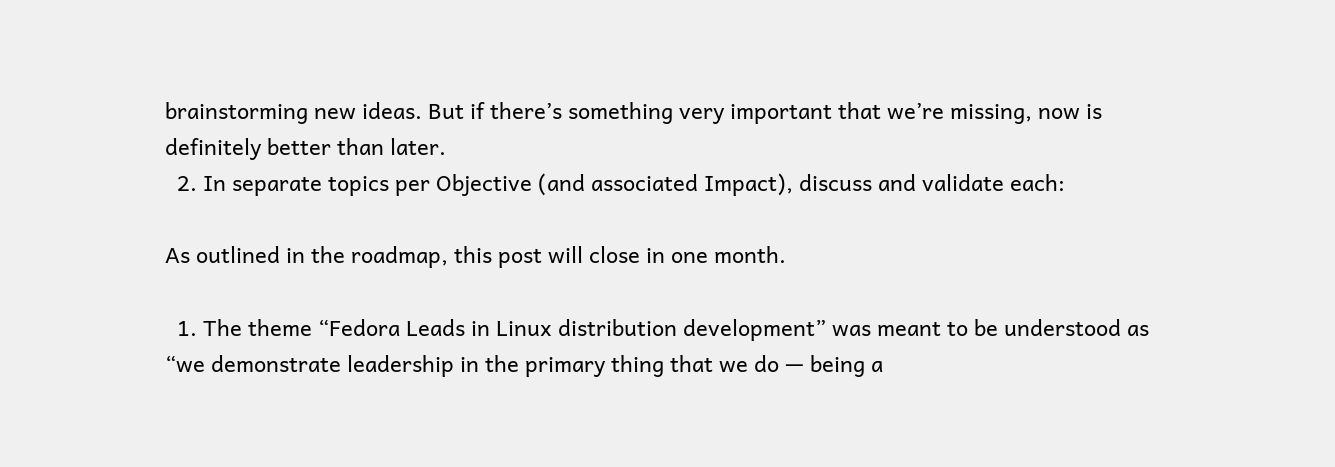brainstorming new ideas. But if there’s something very important that we’re missing, now is definitely better than later.
  2. In separate topics per Objective (and associated Impact), discuss and validate each:

As outlined in the roadmap, this post will close in one month.

  1. The theme “Fedora Leads in Linux distribution development” was meant to be understood as “we demonstrate leadership in the primary thing that we do — being a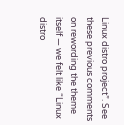Linux distro project”. See these previous comments on rewording the theme itself — we felt like “Linux distro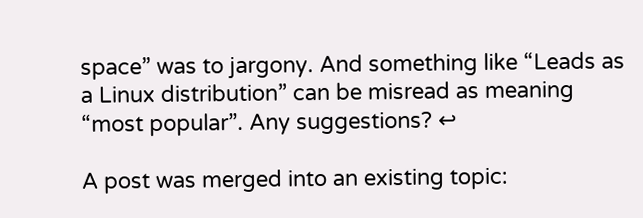space” was to jargony. And something like “Leads as a Linux distribution” can be misread as meaning “most popular”. Any suggestions? ↩

A post was merged into an existing topic: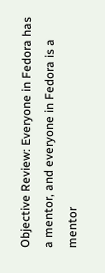Objective Review: Everyone in Fedora has a mentor, and everyone in Fedora is a mentor